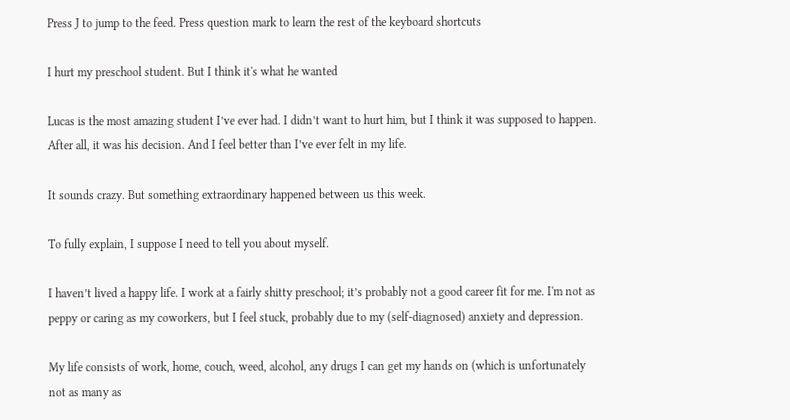Press J to jump to the feed. Press question mark to learn the rest of the keyboard shortcuts

I hurt my preschool student. But I think it's what he wanted

Lucas is the most amazing student I’ve ever had. I didn’t want to hurt him, but I think it was supposed to happen. After all, it was his decision. And I feel better than I’ve ever felt in my life.

It sounds crazy. But something extraordinary happened between us this week.

To fully explain, I suppose I need to tell you about myself.

I haven’t lived a happy life. I work at a fairly shitty preschool; it’s probably not a good career fit for me. I'm not as peppy or caring as my coworkers, but I feel stuck, probably due to my (self-diagnosed) anxiety and depression.

My life consists of work, home, couch, weed, alcohol, any drugs I can get my hands on (which is unfortunately not as many as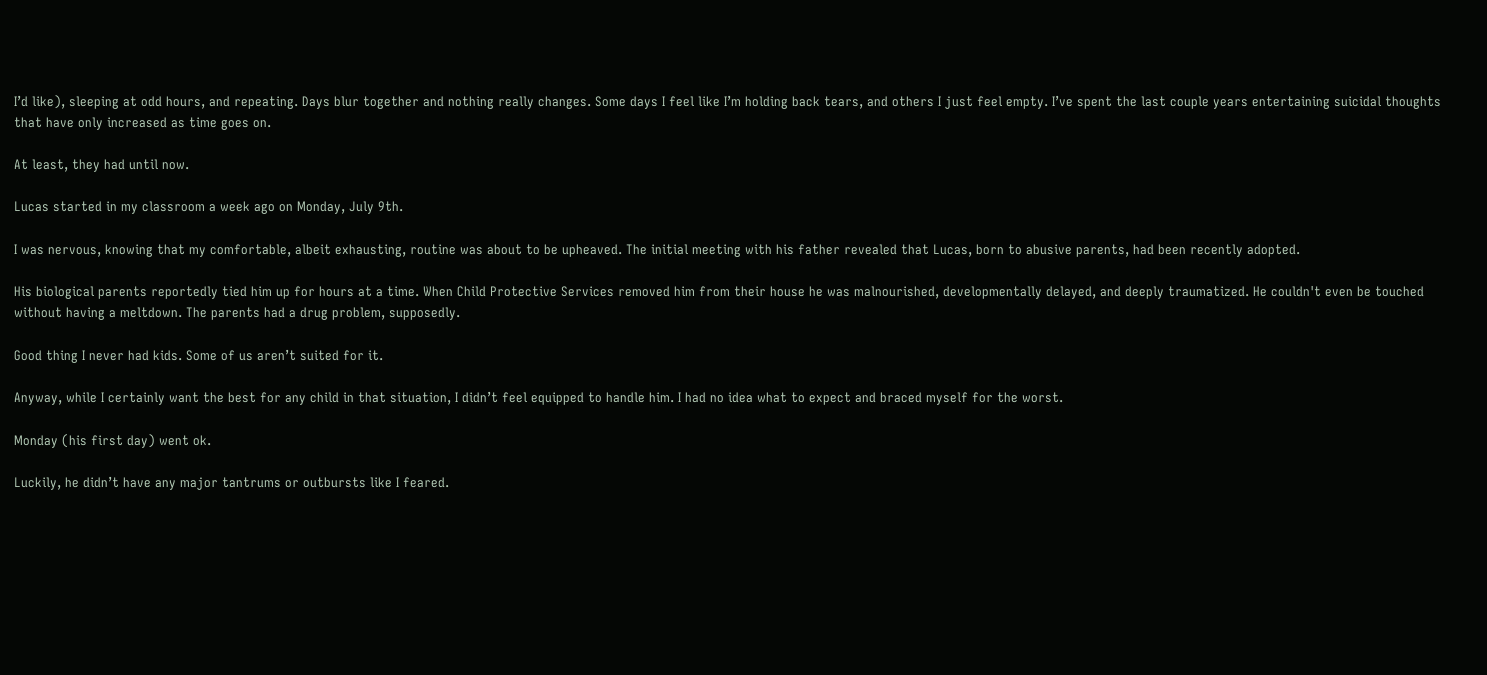I’d like), sleeping at odd hours, and repeating. Days blur together and nothing really changes. Some days I feel like I’m holding back tears, and others I just feel empty. I’ve spent the last couple years entertaining suicidal thoughts that have only increased as time goes on.

At least, they had until now.

Lucas started in my classroom a week ago on Monday, July 9th.

I was nervous, knowing that my comfortable, albeit exhausting, routine was about to be upheaved. The initial meeting with his father revealed that Lucas, born to abusive parents, had been recently adopted.

His biological parents reportedly tied him up for hours at a time. When Child Protective Services removed him from their house he was malnourished, developmentally delayed, and deeply traumatized. He couldn't even be touched without having a meltdown. The parents had a drug problem, supposedly.

Good thing I never had kids. Some of us aren’t suited for it.

Anyway, while I certainly want the best for any child in that situation, I didn’t feel equipped to handle him. I had no idea what to expect and braced myself for the worst.

Monday (his first day) went ok.

Luckily, he didn’t have any major tantrums or outbursts like I feared.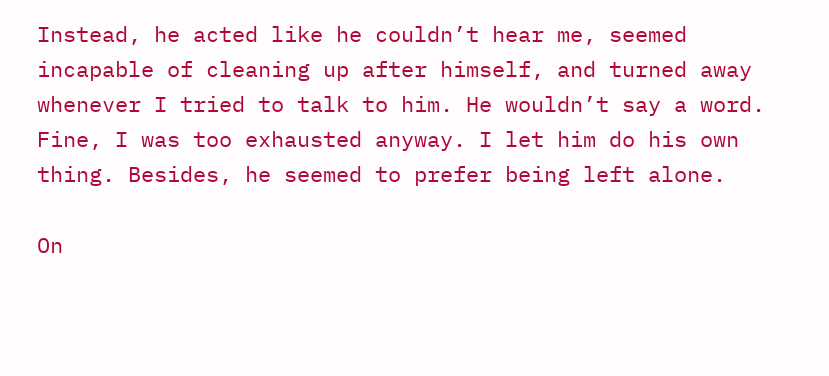Instead, he acted like he couldn’t hear me, seemed incapable of cleaning up after himself, and turned away whenever I tried to talk to him. He wouldn’t say a word. Fine, I was too exhausted anyway. I let him do his own thing. Besides, he seemed to prefer being left alone.

On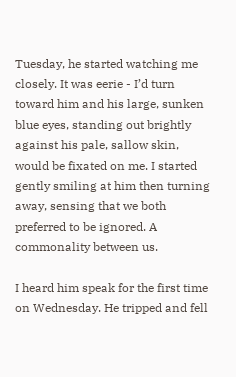Tuesday, he started watching me closely. It was eerie - I’d turn toward him and his large, sunken blue eyes, standing out brightly against his pale, sallow skin, would be fixated on me. I started gently smiling at him then turning away, sensing that we both preferred to be ignored. A commonality between us.

I heard him speak for the first time on Wednesday. He tripped and fell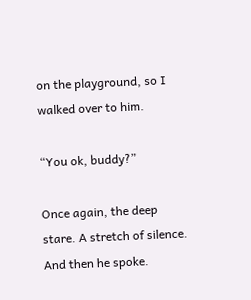on the playground, so I walked over to him.

“You ok, buddy?”

Once again, the deep stare. A stretch of silence. And then he spoke.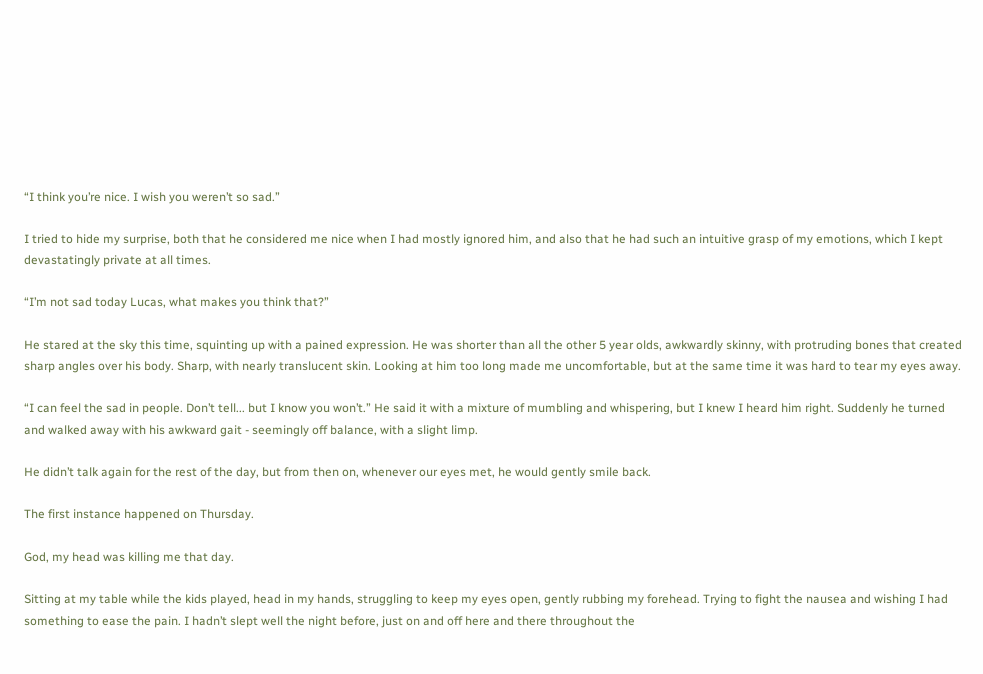“I think you’re nice. I wish you weren’t so sad.”

I tried to hide my surprise, both that he considered me nice when I had mostly ignored him, and also that he had such an intuitive grasp of my emotions, which I kept devastatingly private at all times.

“I’m not sad today Lucas, what makes you think that?”

He stared at the sky this time, squinting up with a pained expression. He was shorter than all the other 5 year olds, awkwardly skinny, with protruding bones that created sharp angles over his body. Sharp, with nearly translucent skin. Looking at him too long made me uncomfortable, but at the same time it was hard to tear my eyes away.

“I can feel the sad in people. Don’t tell... but I know you won’t.” He said it with a mixture of mumbling and whispering, but I knew I heard him right. Suddenly he turned and walked away with his awkward gait - seemingly off balance, with a slight limp.

He didn’t talk again for the rest of the day, but from then on, whenever our eyes met, he would gently smile back.

The first instance happened on Thursday.

God, my head was killing me that day.

Sitting at my table while the kids played, head in my hands, struggling to keep my eyes open, gently rubbing my forehead. Trying to fight the nausea and wishing I had something to ease the pain. I hadn’t slept well the night before, just on and off here and there throughout the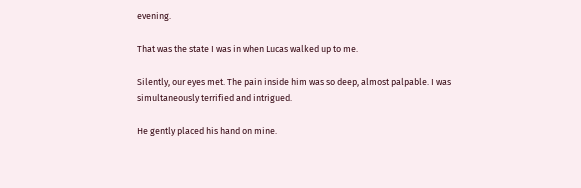evening.

That was the state I was in when Lucas walked up to me.

Silently, our eyes met. The pain inside him was so deep, almost palpable. I was simultaneously terrified and intrigued.

He gently placed his hand on mine.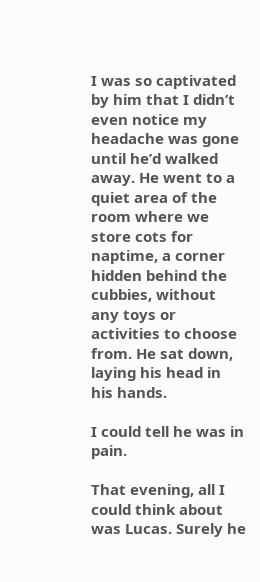I was so captivated by him that I didn’t even notice my headache was gone until he’d walked away. He went to a quiet area of the room where we store cots for naptime, a corner hidden behind the cubbies, without any toys or activities to choose from. He sat down, laying his head in his hands.

I could tell he was in pain.

That evening, all I could think about was Lucas. Surely he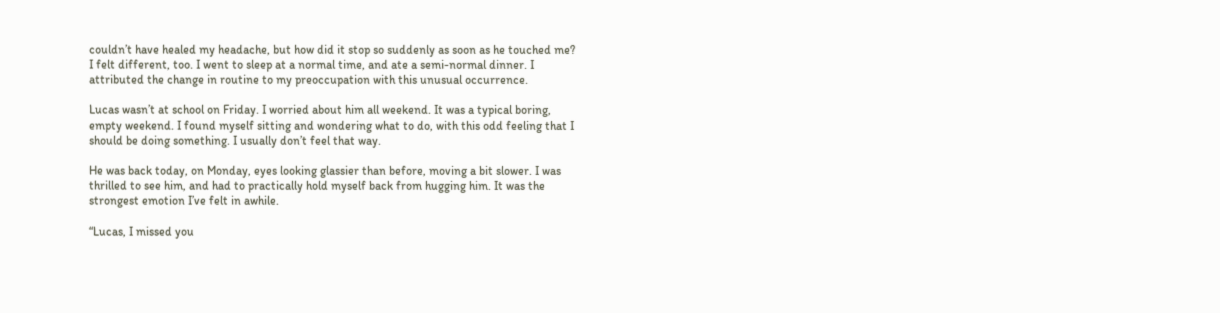couldn’t have healed my headache, but how did it stop so suddenly as soon as he touched me? I felt different, too. I went to sleep at a normal time, and ate a semi-normal dinner. I attributed the change in routine to my preoccupation with this unusual occurrence.

Lucas wasn’t at school on Friday. I worried about him all weekend. It was a typical boring, empty weekend. I found myself sitting and wondering what to do, with this odd feeling that I should be doing something. I usually don’t feel that way.

He was back today, on Monday, eyes looking glassier than before, moving a bit slower. I was thrilled to see him, and had to practically hold myself back from hugging him. It was the strongest emotion I’ve felt in awhile.

“Lucas, I missed you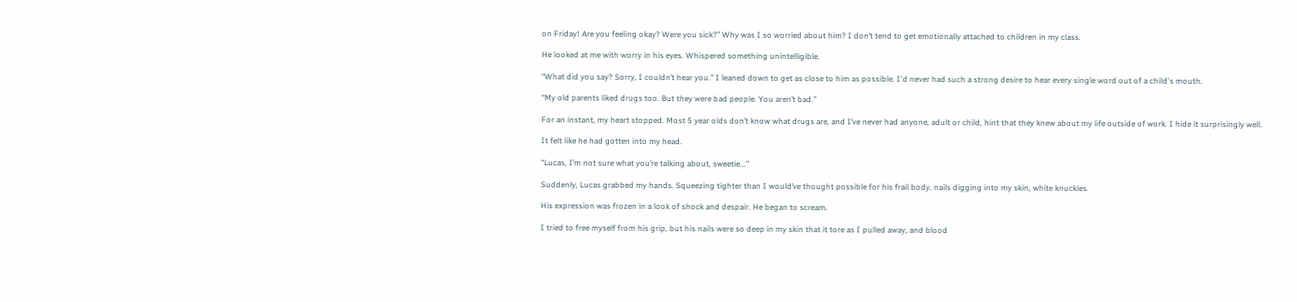on Friday! Are you feeling okay? Were you sick?” Why was I so worried about him? I don’t tend to get emotionally attached to children in my class.

He looked at me with worry in his eyes. Whispered something unintelligible.

“What did you say? Sorry, I couldn’t hear you.” I leaned down to get as close to him as possible. I'd never had such a strong desire to hear every single word out of a child's mouth.

“My old parents liked drugs too. But they were bad people. You aren’t bad.”

For an instant, my heart stopped. Most 5 year olds don’t know what drugs are, and I’ve never had anyone, adult or child, hint that they knew about my life outside of work. I hide it surprisingly well.

It felt like he had gotten into my head.

“Lucas, I’m not sure what you’re talking about, sweetie...”

Suddenly, Lucas grabbed my hands. Squeezing tighter than I would’ve thought possible for his frail body, nails digging into my skin, white knuckles.

His expression was frozen in a look of shock and despair. He began to scream.

I tried to free myself from his grip, but his nails were so deep in my skin that it tore as I pulled away, and blood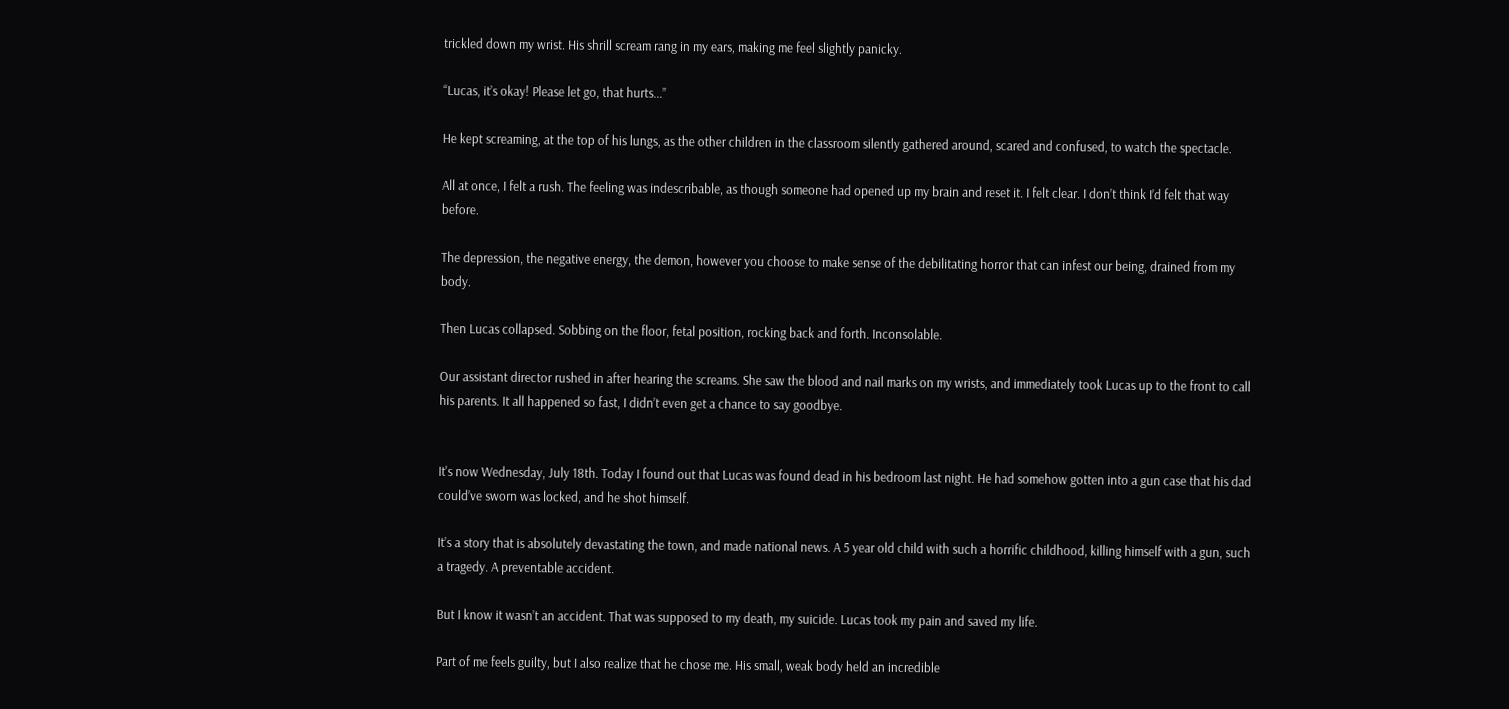trickled down my wrist. His shrill scream rang in my ears, making me feel slightly panicky.

“Lucas, it’s okay! Please let go, that hurts...”

He kept screaming, at the top of his lungs, as the other children in the classroom silently gathered around, scared and confused, to watch the spectacle.

All at once, I felt a rush. The feeling was indescribable, as though someone had opened up my brain and reset it. I felt clear. I don’t think I’d felt that way before.

The depression, the negative energy, the demon, however you choose to make sense of the debilitating horror that can infest our being, drained from my body.

Then Lucas collapsed. Sobbing on the floor, fetal position, rocking back and forth. Inconsolable.

Our assistant director rushed in after hearing the screams. She saw the blood and nail marks on my wrists, and immediately took Lucas up to the front to call his parents. It all happened so fast, I didn’t even get a chance to say goodbye.


It's now Wednesday, July 18th. Today I found out that Lucas was found dead in his bedroom last night. He had somehow gotten into a gun case that his dad could’ve sworn was locked, and he shot himself.

It’s a story that is absolutely devastating the town, and made national news. A 5 year old child with such a horrific childhood, killing himself with a gun, such a tragedy. A preventable accident.

But I know it wasn’t an accident. That was supposed to my death, my suicide. Lucas took my pain and saved my life.

Part of me feels guilty, but I also realize that he chose me. His small, weak body held an incredible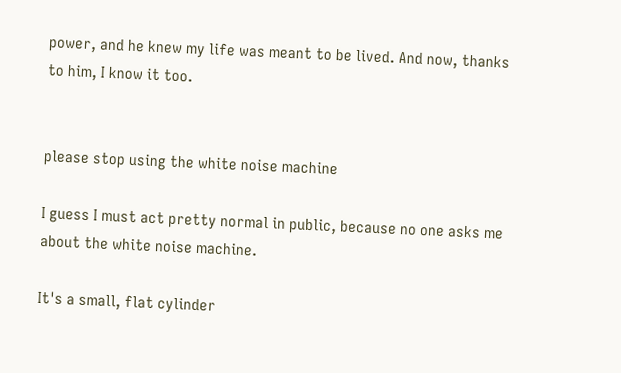power, and he knew my life was meant to be lived. And now, thanks to him, I know it too.


please stop using the white noise machine

I guess I must act pretty normal in public, because no one asks me about the white noise machine.

It's a small, flat cylinder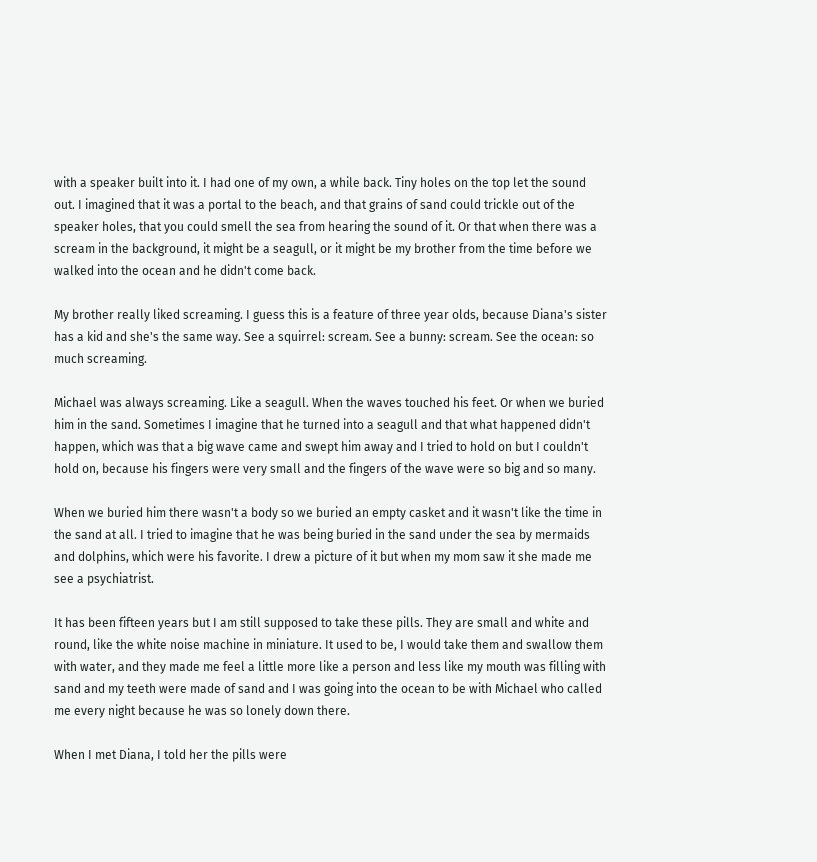with a speaker built into it. I had one of my own, a while back. Tiny holes on the top let the sound out. I imagined that it was a portal to the beach, and that grains of sand could trickle out of the speaker holes, that you could smell the sea from hearing the sound of it. Or that when there was a scream in the background, it might be a seagull, or it might be my brother from the time before we walked into the ocean and he didn't come back.

My brother really liked screaming. I guess this is a feature of three year olds, because Diana's sister has a kid and she's the same way. See a squirrel: scream. See a bunny: scream. See the ocean: so much screaming.

Michael was always screaming. Like a seagull. When the waves touched his feet. Or when we buried him in the sand. Sometimes I imagine that he turned into a seagull and that what happened didn't happen, which was that a big wave came and swept him away and I tried to hold on but I couldn't hold on, because his fingers were very small and the fingers of the wave were so big and so many.

When we buried him there wasn't a body so we buried an empty casket and it wasn't like the time in the sand at all. I tried to imagine that he was being buried in the sand under the sea by mermaids and dolphins, which were his favorite. I drew a picture of it but when my mom saw it she made me see a psychiatrist.

It has been fifteen years but I am still supposed to take these pills. They are small and white and round, like the white noise machine in miniature. It used to be, I would take them and swallow them with water, and they made me feel a little more like a person and less like my mouth was filling with sand and my teeth were made of sand and I was going into the ocean to be with Michael who called me every night because he was so lonely down there.

When I met Diana, I told her the pills were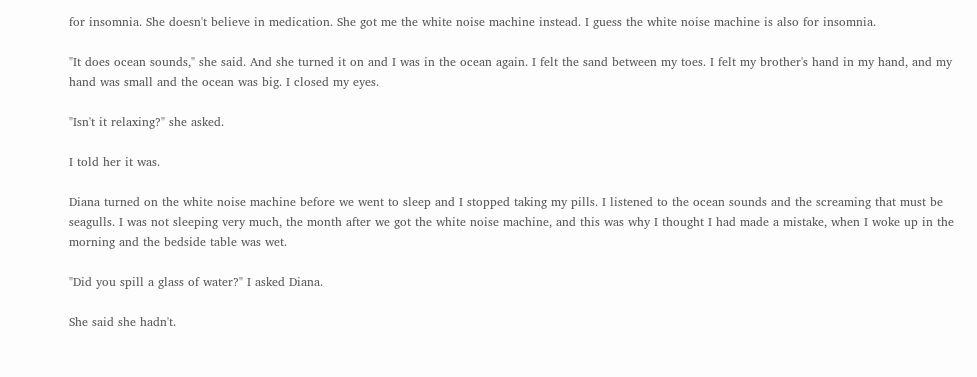for insomnia. She doesn't believe in medication. She got me the white noise machine instead. I guess the white noise machine is also for insomnia.

"It does ocean sounds," she said. And she turned it on and I was in the ocean again. I felt the sand between my toes. I felt my brother's hand in my hand, and my hand was small and the ocean was big. I closed my eyes.

"Isn't it relaxing?" she asked.

I told her it was.

Diana turned on the white noise machine before we went to sleep and I stopped taking my pills. I listened to the ocean sounds and the screaming that must be seagulls. I was not sleeping very much, the month after we got the white noise machine, and this was why I thought I had made a mistake, when I woke up in the morning and the bedside table was wet.

"Did you spill a glass of water?" I asked Diana.

She said she hadn't.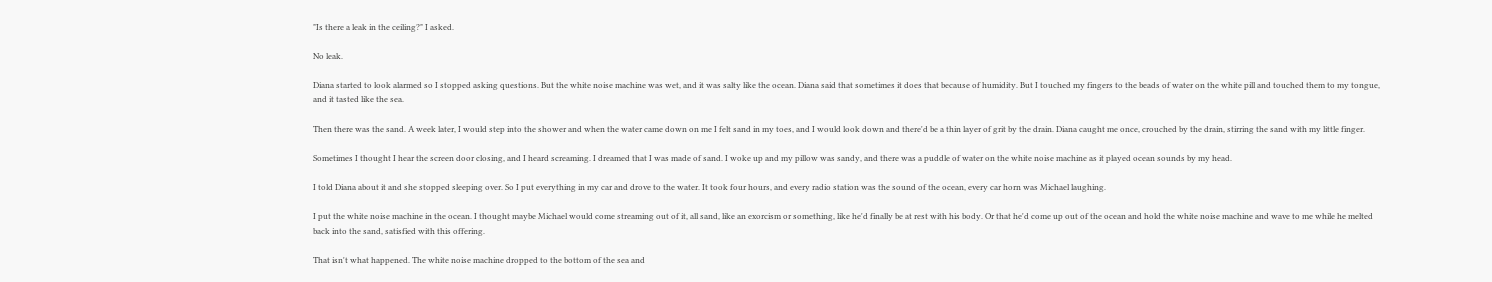"Is there a leak in the ceiling?" I asked.

No leak.

Diana started to look alarmed so I stopped asking questions. But the white noise machine was wet, and it was salty like the ocean. Diana said that sometimes it does that because of humidity. But I touched my fingers to the beads of water on the white pill and touched them to my tongue, and it tasted like the sea.

Then there was the sand. A week later, I would step into the shower and when the water came down on me I felt sand in my toes, and I would look down and there'd be a thin layer of grit by the drain. Diana caught me once, crouched by the drain, stirring the sand with my little finger.

Sometimes I thought I hear the screen door closing, and I heard screaming. I dreamed that I was made of sand. I woke up and my pillow was sandy, and there was a puddle of water on the white noise machine as it played ocean sounds by my head.

I told Diana about it and she stopped sleeping over. So I put everything in my car and drove to the water. It took four hours, and every radio station was the sound of the ocean, every car horn was Michael laughing.

I put the white noise machine in the ocean. I thought maybe Michael would come streaming out of it, all sand, like an exorcism or something, like he'd finally be at rest with his body. Or that he'd come up out of the ocean and hold the white noise machine and wave to me while he melted back into the sand, satisfied with this offering.

That isn't what happened. The white noise machine dropped to the bottom of the sea and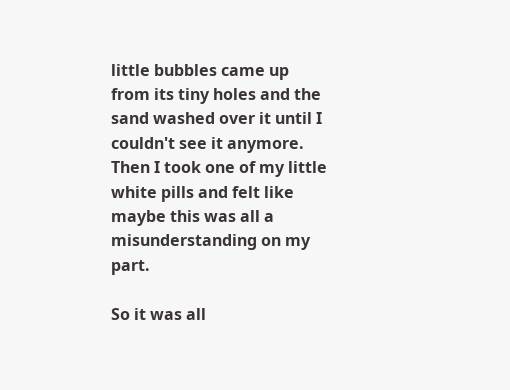little bubbles came up from its tiny holes and the sand washed over it until I couldn't see it anymore. Then I took one of my little white pills and felt like maybe this was all a misunderstanding on my part.

So it was all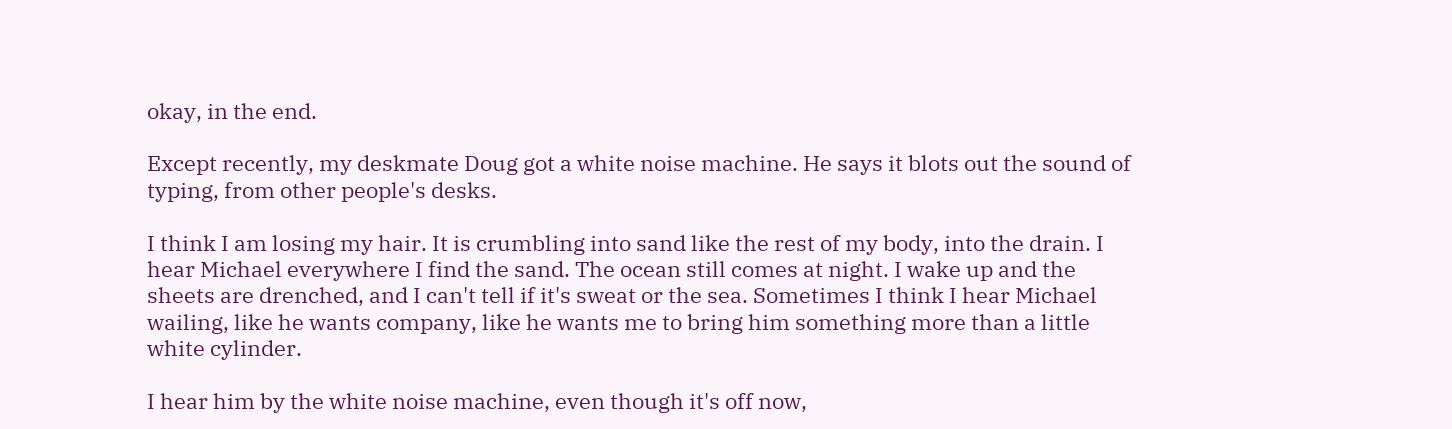okay, in the end.

Except recently, my deskmate Doug got a white noise machine. He says it blots out the sound of typing, from other people's desks.

I think I am losing my hair. It is crumbling into sand like the rest of my body, into the drain. I hear Michael everywhere I find the sand. The ocean still comes at night. I wake up and the sheets are drenched, and I can't tell if it's sweat or the sea. Sometimes I think I hear Michael wailing, like he wants company, like he wants me to bring him something more than a little white cylinder.

I hear him by the white noise machine, even though it's off now,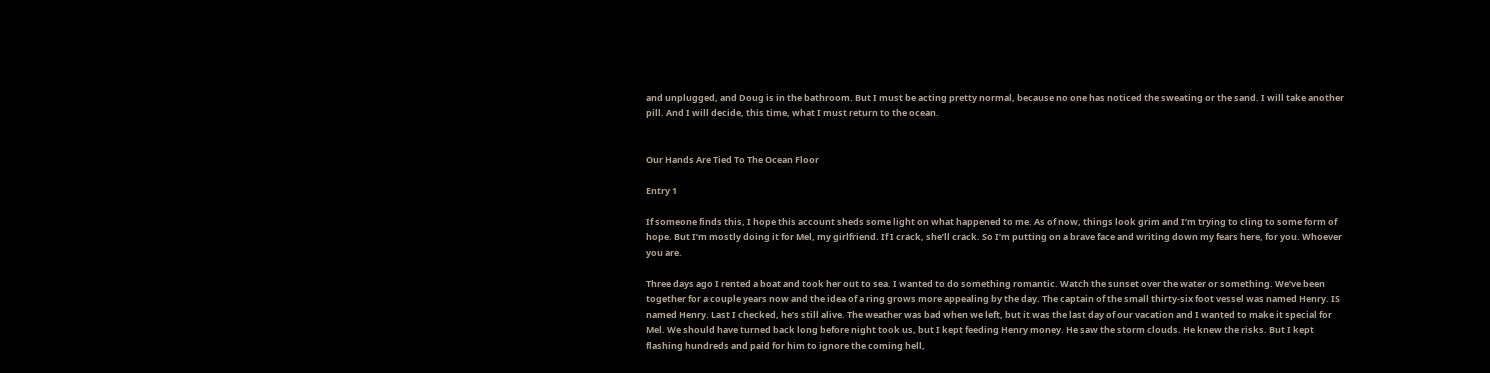and unplugged, and Doug is in the bathroom. But I must be acting pretty normal, because no one has noticed the sweating or the sand. I will take another pill. And I will decide, this time, what I must return to the ocean.


Our Hands Are Tied To The Ocean Floor

Entry 1

If someone finds this, I hope this account sheds some light on what happened to me. As of now, things look grim and I’m trying to cling to some form of hope. But I’m mostly doing it for Mel, my girlfriend. If I crack, she’ll crack. So I’m putting on a brave face and writing down my fears here, for you. Whoever you are.

Three days ago I rented a boat and took her out to sea. I wanted to do something romantic. Watch the sunset over the water or something. We’ve been together for a couple years now and the idea of a ring grows more appealing by the day. The captain of the small thirty-six foot vessel was named Henry. IS named Henry. Last I checked, he’s still alive. The weather was bad when we left, but it was the last day of our vacation and I wanted to make it special for Mel. We should have turned back long before night took us, but I kept feeding Henry money. He saw the storm clouds. He knew the risks. But I kept flashing hundreds and paid for him to ignore the coming hell,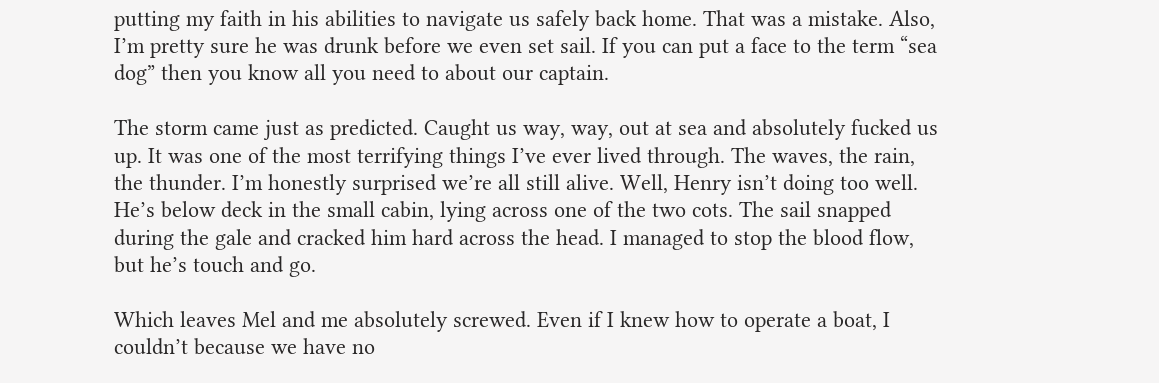putting my faith in his abilities to navigate us safely back home. That was a mistake. Also, I’m pretty sure he was drunk before we even set sail. If you can put a face to the term “sea dog” then you know all you need to about our captain.

The storm came just as predicted. Caught us way, way, out at sea and absolutely fucked us up. It was one of the most terrifying things I’ve ever lived through. The waves, the rain, the thunder. I’m honestly surprised we’re all still alive. Well, Henry isn’t doing too well. He’s below deck in the small cabin, lying across one of the two cots. The sail snapped during the gale and cracked him hard across the head. I managed to stop the blood flow, but he’s touch and go.

Which leaves Mel and me absolutely screwed. Even if I knew how to operate a boat, I couldn’t because we have no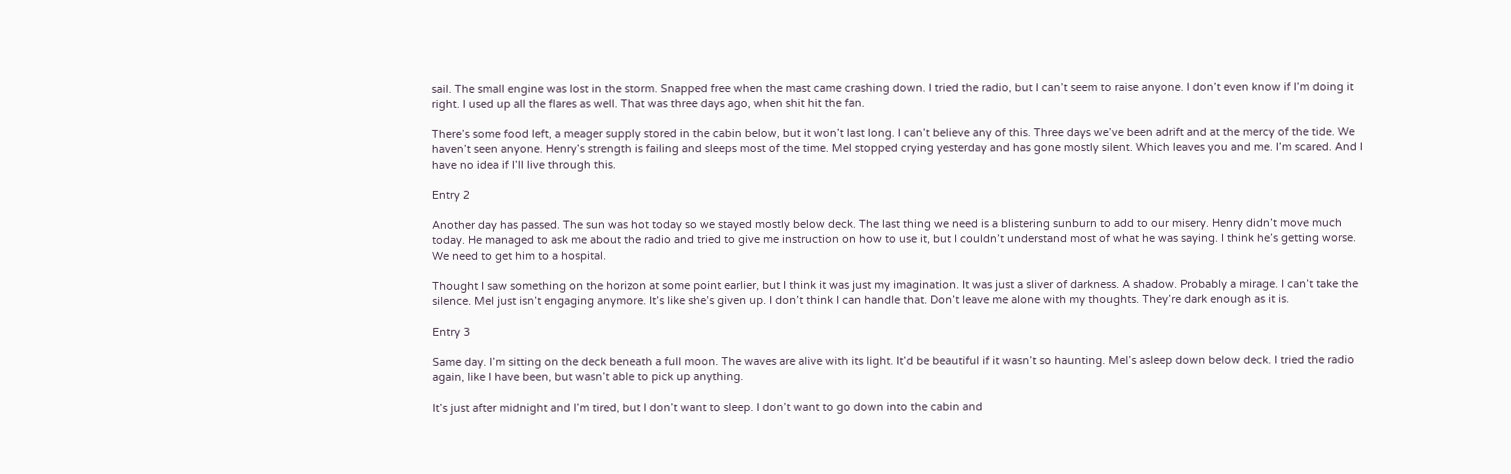sail. The small engine was lost in the storm. Snapped free when the mast came crashing down. I tried the radio, but I can’t seem to raise anyone. I don’t even know if I’m doing it right. I used up all the flares as well. That was three days ago, when shit hit the fan.

There’s some food left, a meager supply stored in the cabin below, but it won’t last long. I can’t believe any of this. Three days we’ve been adrift and at the mercy of the tide. We haven’t seen anyone. Henry’s strength is failing and sleeps most of the time. Mel stopped crying yesterday and has gone mostly silent. Which leaves you and me. I’m scared. And I have no idea if I’ll live through this.

Entry 2

Another day has passed. The sun was hot today so we stayed mostly below deck. The last thing we need is a blistering sunburn to add to our misery. Henry didn’t move much today. He managed to ask me about the radio and tried to give me instruction on how to use it, but I couldn’t understand most of what he was saying. I think he’s getting worse. We need to get him to a hospital.

Thought I saw something on the horizon at some point earlier, but I think it was just my imagination. It was just a sliver of darkness. A shadow. Probably a mirage. I can’t take the silence. Mel just isn’t engaging anymore. It’s like she’s given up. I don’t think I can handle that. Don’t leave me alone with my thoughts. They’re dark enough as it is.

Entry 3

Same day. I’m sitting on the deck beneath a full moon. The waves are alive with its light. It’d be beautiful if it wasn’t so haunting. Mel’s asleep down below deck. I tried the radio again, like I have been, but wasn’t able to pick up anything.

It’s just after midnight and I’m tired, but I don’t want to sleep. I don’t want to go down into the cabin and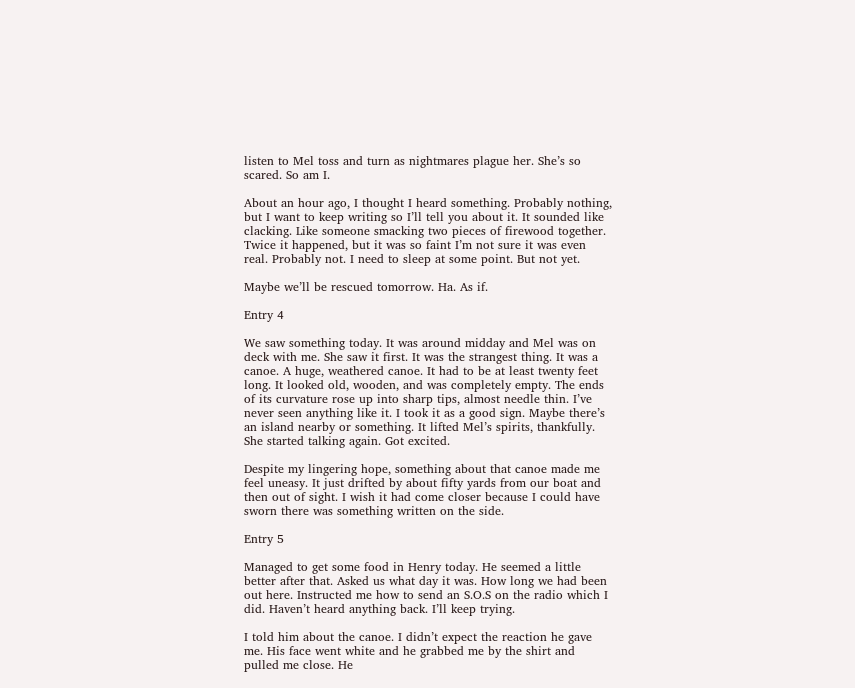listen to Mel toss and turn as nightmares plague her. She’s so scared. So am I.

About an hour ago, I thought I heard something. Probably nothing, but I want to keep writing so I’ll tell you about it. It sounded like clacking. Like someone smacking two pieces of firewood together. Twice it happened, but it was so faint I’m not sure it was even real. Probably not. I need to sleep at some point. But not yet.

Maybe we’ll be rescued tomorrow. Ha. As if.

Entry 4

We saw something today. It was around midday and Mel was on deck with me. She saw it first. It was the strangest thing. It was a canoe. A huge, weathered canoe. It had to be at least twenty feet long. It looked old, wooden, and was completely empty. The ends of its curvature rose up into sharp tips, almost needle thin. I’ve never seen anything like it. I took it as a good sign. Maybe there’s an island nearby or something. It lifted Mel’s spirits, thankfully. She started talking again. Got excited.

Despite my lingering hope, something about that canoe made me feel uneasy. It just drifted by about fifty yards from our boat and then out of sight. I wish it had come closer because I could have sworn there was something written on the side.

Entry 5

Managed to get some food in Henry today. He seemed a little better after that. Asked us what day it was. How long we had been out here. Instructed me how to send an S.O.S on the radio which I did. Haven’t heard anything back. I’ll keep trying.

I told him about the canoe. I didn’t expect the reaction he gave me. His face went white and he grabbed me by the shirt and pulled me close. He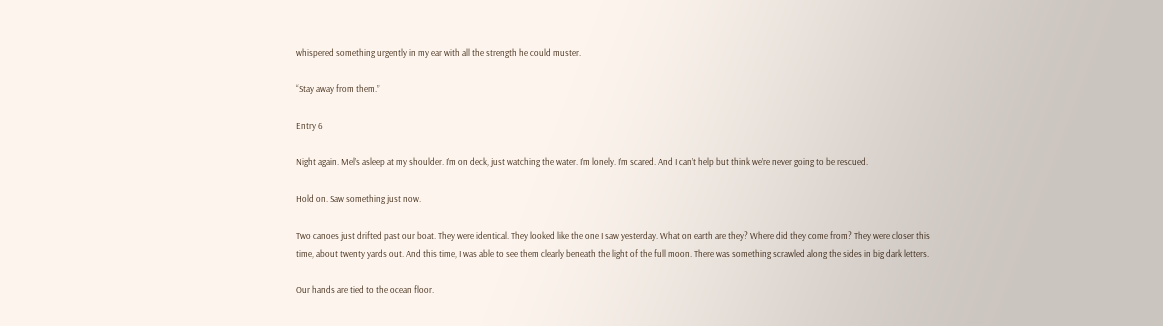whispered something urgently in my ear with all the strength he could muster.

“Stay away from them.”

Entry 6

Night again. Mel’s asleep at my shoulder. I’m on deck, just watching the water. I’m lonely. I’m scared. And I can’t help but think we’re never going to be rescued.

Hold on. Saw something just now.

Two canoes just drifted past our boat. They were identical. They looked like the one I saw yesterday. What on earth are they? Where did they come from? They were closer this time, about twenty yards out. And this time, I was able to see them clearly beneath the light of the full moon. There was something scrawled along the sides in big dark letters.

Our hands are tied to the ocean floor.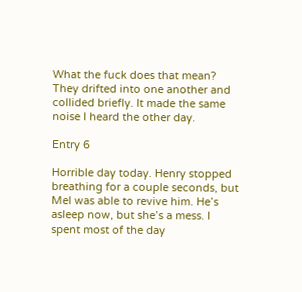What the fuck does that mean? They drifted into one another and collided briefly. It made the same noise I heard the other day.

Entry 6

Horrible day today. Henry stopped breathing for a couple seconds, but Mel was able to revive him. He’s asleep now, but she’s a mess. I spent most of the day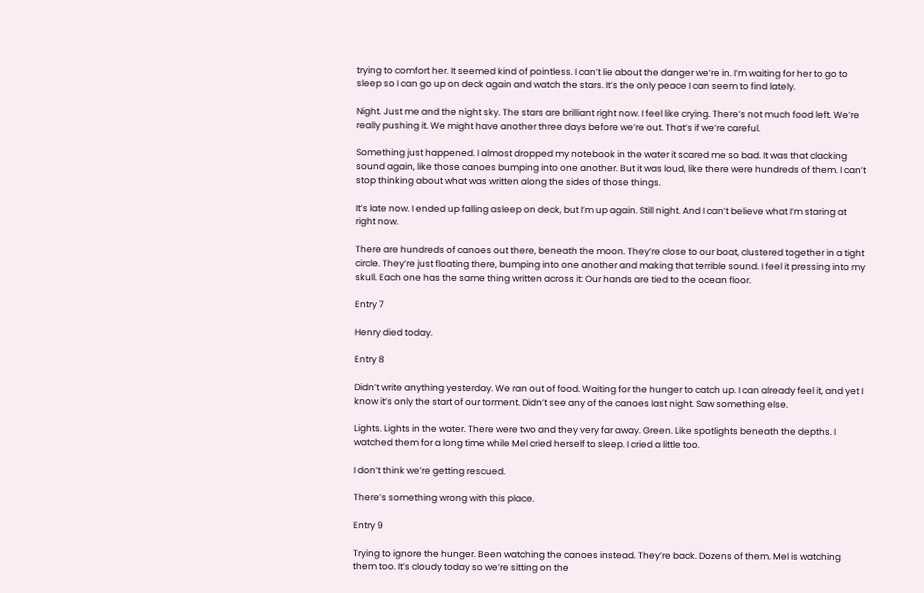trying to comfort her. It seemed kind of pointless. I can’t lie about the danger we’re in. I’m waiting for her to go to sleep so I can go up on deck again and watch the stars. It’s the only peace I can seem to find lately.

Night. Just me and the night sky. The stars are brilliant right now. I feel like crying. There’s not much food left. We’re really pushing it. We might have another three days before we’re out. That’s if we’re careful.

Something just happened. I almost dropped my notebook in the water it scared me so bad. It was that clacking sound again, like those canoes bumping into one another. But it was loud, like there were hundreds of them. I can’t stop thinking about what was written along the sides of those things.

It’s late now. I ended up falling asleep on deck, but I’m up again. Still night. And I can’t believe what I’m staring at right now.

There are hundreds of canoes out there, beneath the moon. They’re close to our boat, clustered together in a tight circle. They’re just floating there, bumping into one another and making that terrible sound. I feel it pressing into my skull. Each one has the same thing written across it: Our hands are tied to the ocean floor.

Entry 7

Henry died today.

Entry 8

Didn’t write anything yesterday. We ran out of food. Waiting for the hunger to catch up. I can already feel it, and yet I know it’s only the start of our torment. Didn’t see any of the canoes last night. Saw something else.

Lights. Lights in the water. There were two and they very far away. Green. Like spotlights beneath the depths. I watched them for a long time while Mel cried herself to sleep. I cried a little too.

I don’t think we’re getting rescued.

There’s something wrong with this place.

Entry 9

Trying to ignore the hunger. Been watching the canoes instead. They’re back. Dozens of them. Mel is watching them too. It’s cloudy today so we’re sitting on the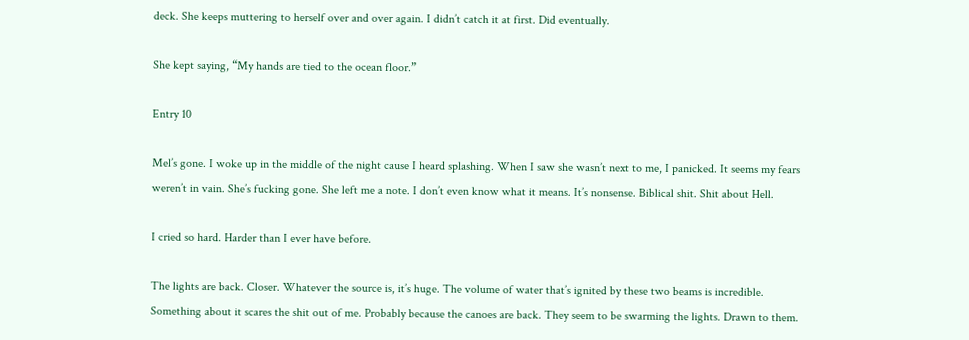deck. She keeps muttering to herself over and over again. I didn’t catch it at first. Did eventually.

She kept saying, “My hands are tied to the ocean floor.”

Entry 10

Mel’s gone. I woke up in the middle of the night cause I heard splashing. When I saw she wasn’t next to me, I panicked. It seems my fears weren’t in vain. She’s fucking gone. She left me a note. I don’t even know what it means. It’s nonsense. Biblical shit. Shit about Hell.

I cried so hard. Harder than I ever have before.

The lights are back. Closer. Whatever the source is, it’s huge. The volume of water that’s ignited by these two beams is incredible. Something about it scares the shit out of me. Probably because the canoes are back. They seem to be swarming the lights. Drawn to them.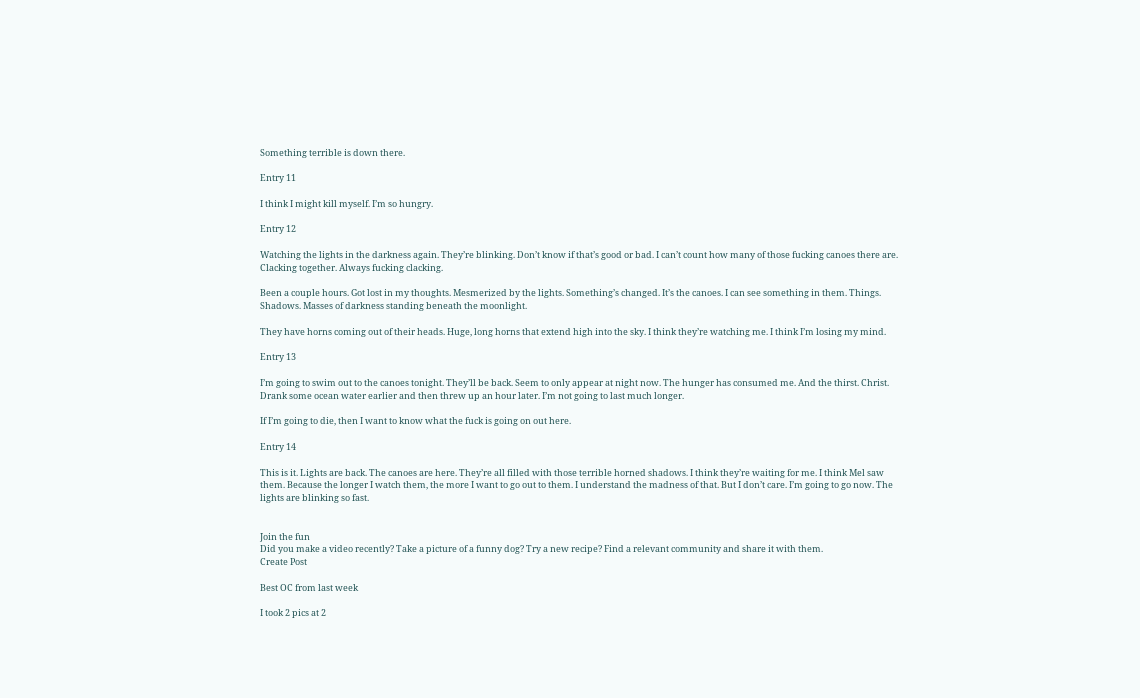Something terrible is down there.

Entry 11

I think I might kill myself. I’m so hungry.

Entry 12

Watching the lights in the darkness again. They’re blinking. Don’t know if that’s good or bad. I can’t count how many of those fucking canoes there are. Clacking together. Always fucking clacking.

Been a couple hours. Got lost in my thoughts. Mesmerized by the lights. Something’s changed. It’s the canoes. I can see something in them. Things. Shadows. Masses of darkness standing beneath the moonlight.

They have horns coming out of their heads. Huge, long horns that extend high into the sky. I think they’re watching me. I think I’m losing my mind.

Entry 13

I’m going to swim out to the canoes tonight. They’ll be back. Seem to only appear at night now. The hunger has consumed me. And the thirst. Christ. Drank some ocean water earlier and then threw up an hour later. I’m not going to last much longer.

If I’m going to die, then I want to know what the fuck is going on out here.

Entry 14

This is it. Lights are back. The canoes are here. They’re all filled with those terrible horned shadows. I think they’re waiting for me. I think Mel saw them. Because the longer I watch them, the more I want to go out to them. I understand the madness of that. But I don’t care. I’m going to go now. The lights are blinking so fast.


Join the fun
Did you make a video recently? Take a picture of a funny dog? Try a new recipe? Find a relevant community and share it with them.
Create Post

Best OC from last week

I took 2 pics at 2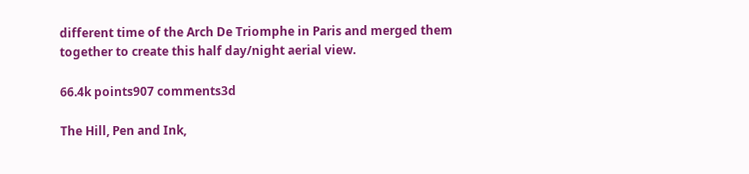different time of the Arch De Triomphe in Paris and merged them together to create this half day/night aerial view.

66.4k points907 comments3d

The Hill, Pen and Ink,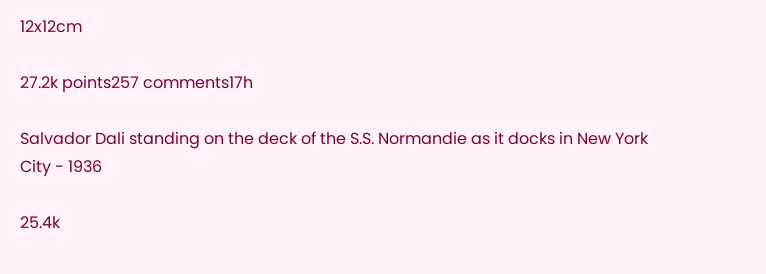12x12cm

27.2k points257 comments17h

Salvador Dali standing on the deck of the S.S. Normandie as it docks in New York City - 1936

25.4k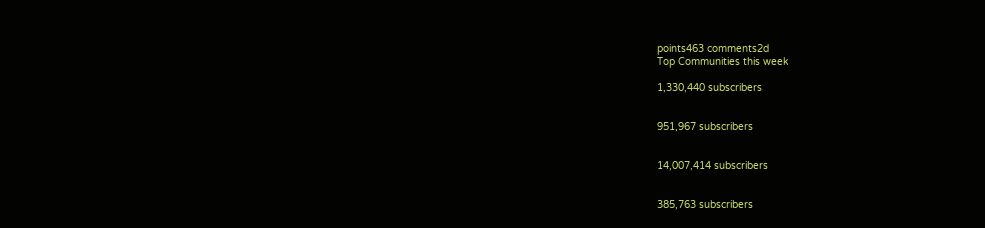points463 comments2d
Top Communities this week

1,330,440 subscribers


951,967 subscribers


14,007,414 subscribers


385,763 subscribers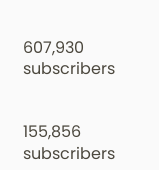607,930 subscribers


155,856 subscribers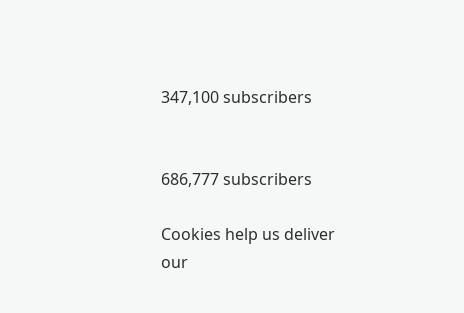347,100 subscribers


686,777 subscribers

Cookies help us deliver our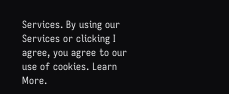Services. By using our Services or clicking I agree, you agree to our use of cookies. Learn More.